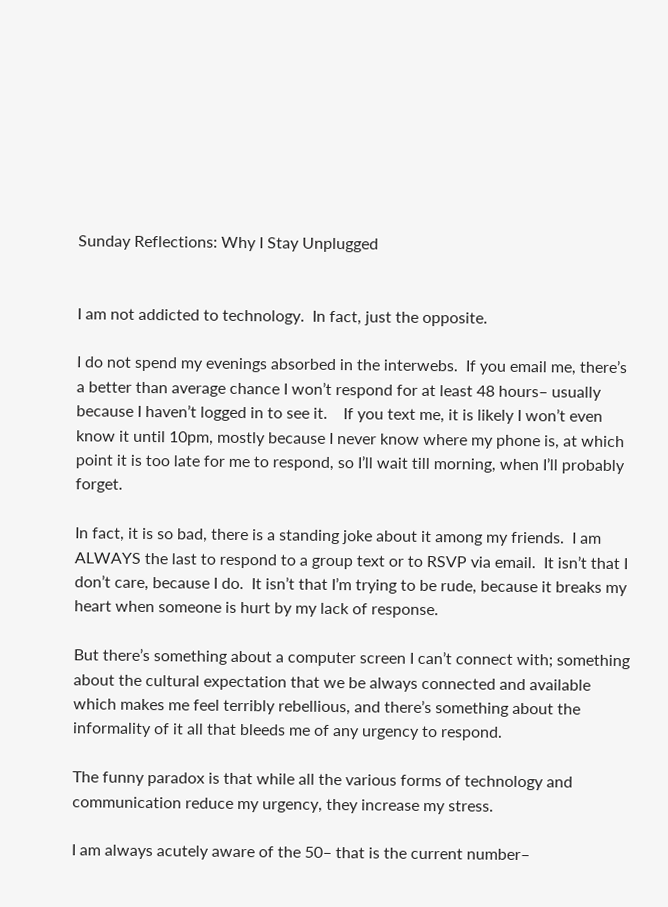Sunday Reflections: Why I Stay Unplugged


I am not addicted to technology.  In fact, just the opposite.

I do not spend my evenings absorbed in the interwebs.  If you email me, there’s a better than average chance I won’t respond for at least 48 hours– usually because I haven’t logged in to see it.    If you text me, it is likely I won’t even know it until 10pm, mostly because I never know where my phone is, at which point it is too late for me to respond, so I’ll wait till morning, when I’ll probably forget.

In fact, it is so bad, there is a standing joke about it among my friends.  I am ALWAYS the last to respond to a group text or to RSVP via email.  It isn’t that I don’t care, because I do.  It isn’t that I’m trying to be rude, because it breaks my heart when someone is hurt by my lack of response.

But there’s something about a computer screen I can’t connect with; something about the cultural expectation that we be always connected and available which makes me feel terribly rebellious, and there’s something about the informality of it all that bleeds me of any urgency to respond.

The funny paradox is that while all the various forms of technology and communication reduce my urgency, they increase my stress.

I am always acutely aware of the 50– that is the current number–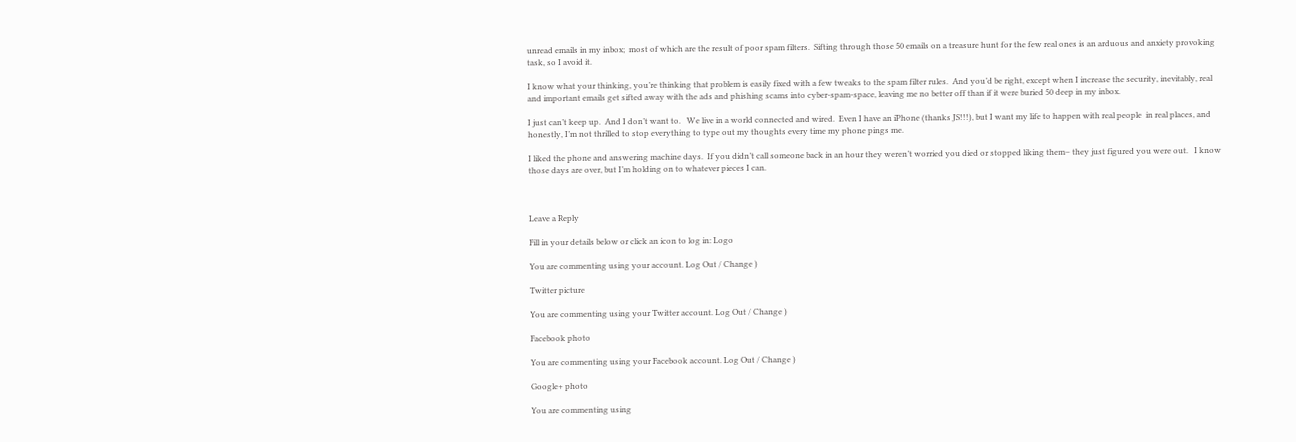unread emails in my inbox;  most of which are the result of poor spam filters.  Sifting through those 50 emails on a treasure hunt for the few real ones is an arduous and anxiety provoking task, so I avoid it.

I know what your thinking, you’re thinking that problem is easily fixed with a few tweaks to the spam filter rules.  And you’d be right, except when I increase the security, inevitably, real and important emails get sifted away with the ads and phishing scams into cyber-spam-space, leaving me no better off than if it were buried 50 deep in my inbox.

I just can’t keep up.  And I don’t want to.   We live in a world connected and wired.  Even I have an iPhone (thanks JS!!!), but I want my life to happen with real people  in real places, and honestly, I’m not thrilled to stop everything to type out my thoughts every time my phone pings me.

I liked the phone and answering machine days.  If you didn’t call someone back in an hour they weren’t worried you died or stopped liking them– they just figured you were out.   I know those days are over, but I’m holding on to whatever pieces I can.



Leave a Reply

Fill in your details below or click an icon to log in: Logo

You are commenting using your account. Log Out / Change )

Twitter picture

You are commenting using your Twitter account. Log Out / Change )

Facebook photo

You are commenting using your Facebook account. Log Out / Change )

Google+ photo

You are commenting using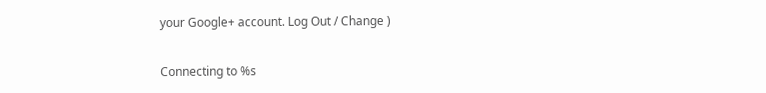your Google+ account. Log Out / Change )

Connecting to %s